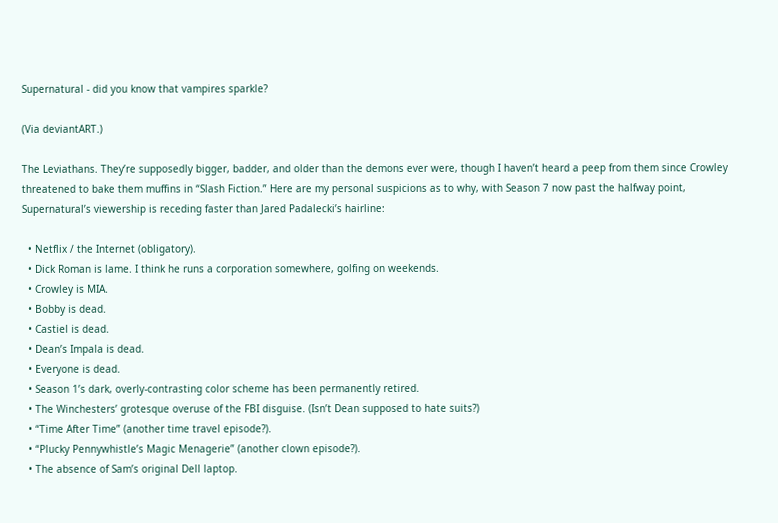Supernatural - did you know that vampires sparkle?

(Via deviantART.)

The Leviathans. They’re supposedly bigger, badder, and older than the demons ever were, though I haven’t heard a peep from them since Crowley threatened to bake them muffins in “Slash Fiction.” Here are my personal suspicions as to why, with Season 7 now past the halfway point, Supernatural’s viewership is receding faster than Jared Padalecki’s hairline:

  • Netflix / the Internet (obligatory).
  • Dick Roman is lame. I think he runs a corporation somewhere, golfing on weekends.
  • Crowley is MIA.
  • Bobby is dead.
  • Castiel is dead.
  • Dean’s Impala is dead.
  • Everyone is dead.
  • Season 1’s dark, overly-contrasting color scheme has been permanently retired.
  • The Winchesters’ grotesque overuse of the FBI disguise. (Isn’t Dean supposed to hate suits?)
  • “Time After Time” (another time travel episode?).
  • “Plucky Pennywhistle’s Magic Menagerie” (another clown episode?).
  • The absence of Sam’s original Dell laptop.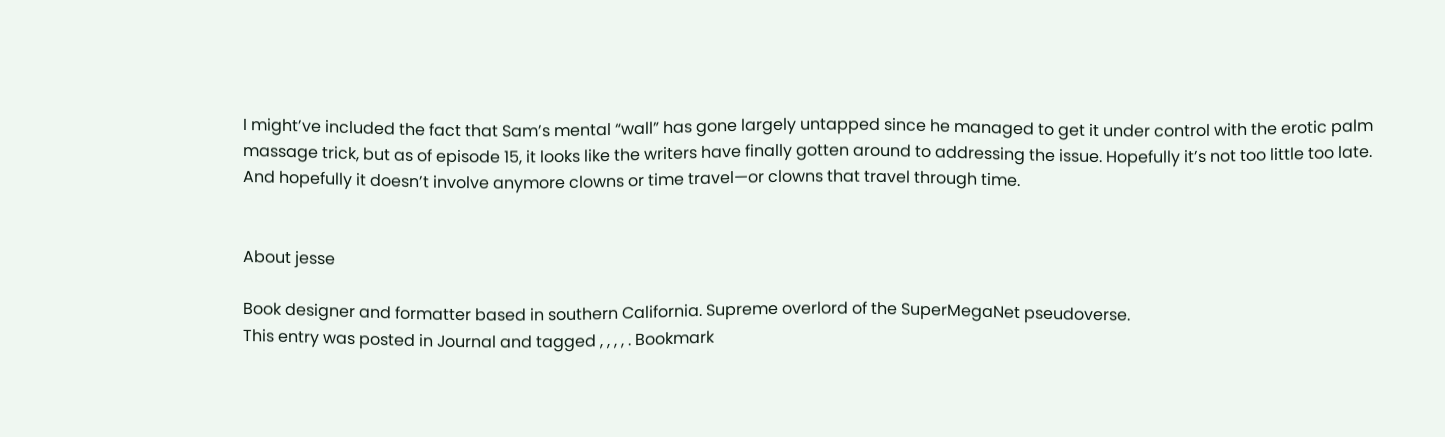I might’ve included the fact that Sam’s mental “wall” has gone largely untapped since he managed to get it under control with the erotic palm massage trick, but as of episode 15, it looks like the writers have finally gotten around to addressing the issue. Hopefully it’s not too little too late. And hopefully it doesn’t involve anymore clowns or time travel—or clowns that travel through time.


About jesse

Book designer and formatter based in southern California. Supreme overlord of the SuperMegaNet pseudoverse.
This entry was posted in Journal and tagged , , , , . Bookmark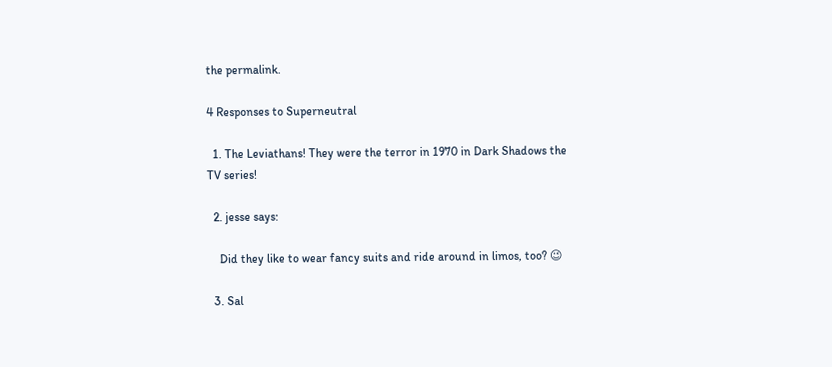the permalink.

4 Responses to Superneutral

  1. The Leviathans! They were the terror in 1970 in Dark Shadows the TV series!

  2. jesse says:

    Did they like to wear fancy suits and ride around in limos, too? 😉

  3. Sal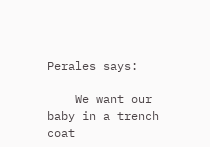Perales says:

    We want our baby in a trench coat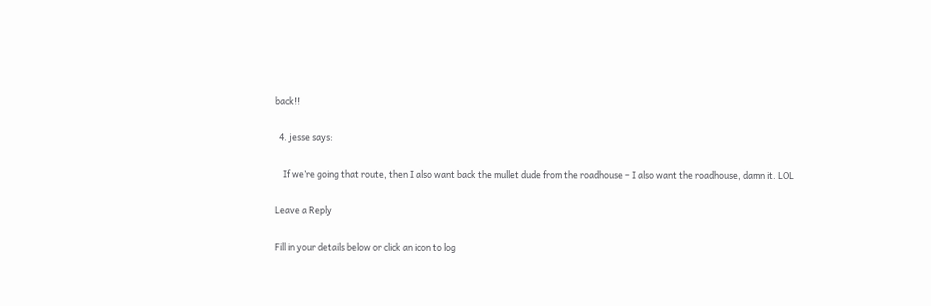back!!

  4. jesse says:

    If we’re going that route, then I also want back the mullet dude from the roadhouse – I also want the roadhouse, damn it. LOL

Leave a Reply

Fill in your details below or click an icon to log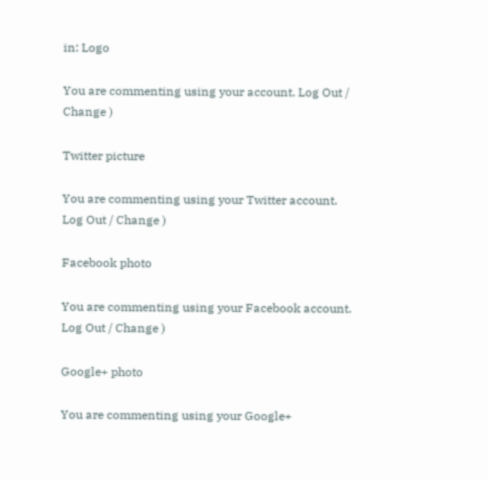in: Logo

You are commenting using your account. Log Out / Change )

Twitter picture

You are commenting using your Twitter account. Log Out / Change )

Facebook photo

You are commenting using your Facebook account. Log Out / Change )

Google+ photo

You are commenting using your Google+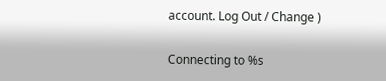account. Log Out / Change )

Connecting to %s